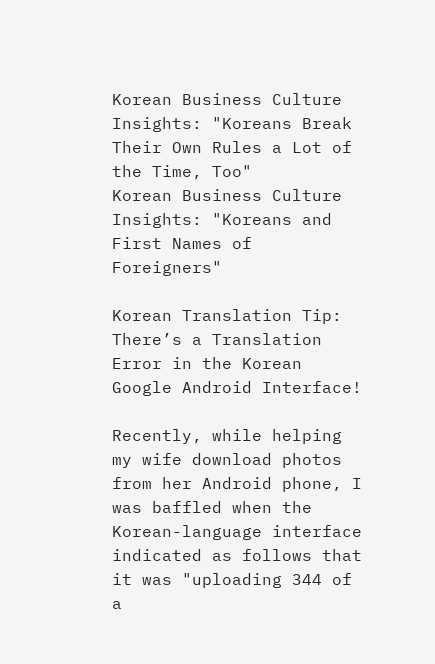Korean Business Culture Insights: "Koreans Break Their Own Rules a Lot of the Time, Too"
Korean Business Culture Insights: "Koreans and First Names of Foreigners"

Korean Translation Tip: There’s a Translation Error in the Korean Google Android Interface!

Recently, while helping my wife download photos from her Android phone, I was baffled when the Korean-language interface indicated as follows that it was "uploading 344 of a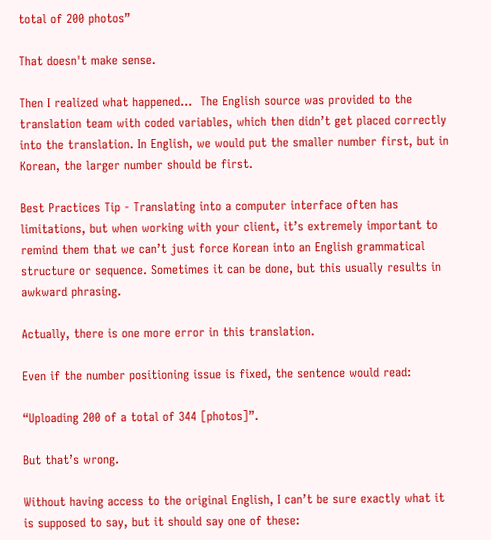total of 200 photos”

That doesn't make sense.

Then I realized what happened...  The English source was provided to the translation team with coded variables, which then didn’t get placed correctly into the translation. In English, we would put the smaller number first, but in Korean, the larger number should be first.

Best Practices Tip - Translating into a computer interface often has limitations, but when working with your client, it’s extremely important to remind them that we can’t just force Korean into an English grammatical structure or sequence. Sometimes it can be done, but this usually results in awkward phrasing.

Actually, there is one more error in this translation.

Even if the number positioning issue is fixed, the sentence would read:

“Uploading 200 of a total of 344 [photos]”.

But that’s wrong.

Without having access to the original English, I can’t be sure exactly what it is supposed to say, but it should say one of these: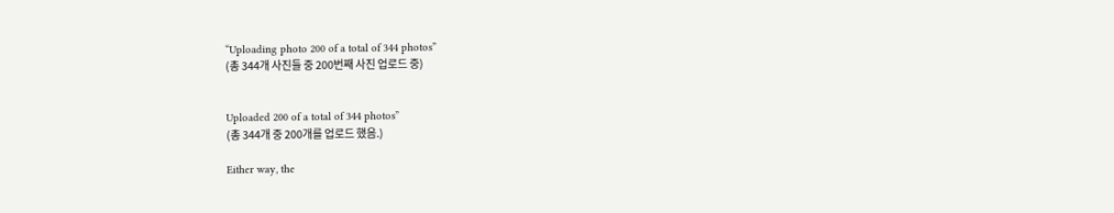“Uploading photo 200 of a total of 344 photos”
(총 344개 사진들 중 200번째 사진 업로드 중)


Uploaded 200 of a total of 344 photos”
(총 344개 중 200개를 업로드 했음.)

Either way, the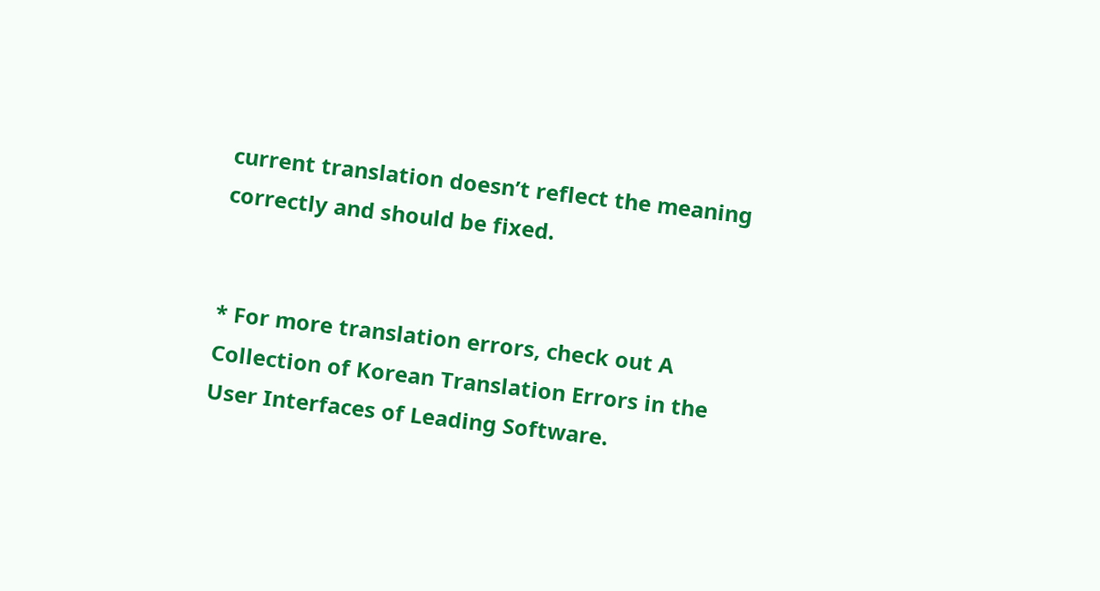current translation doesn’t reflect the meaning correctly and should be fixed.


* For more translation errors, check out A Collection of Korean Translation Errors in the User Interfaces of Leading Software.